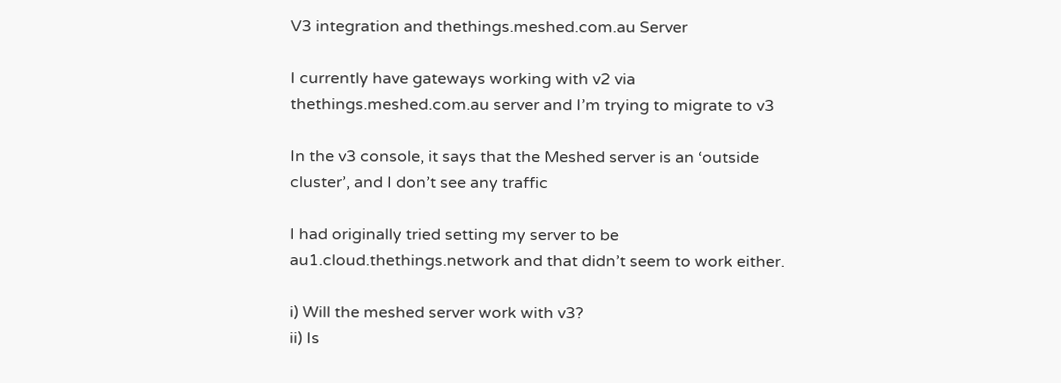V3 integration and thethings.meshed.com.au Server

I currently have gateways working with v2 via thethings.meshed.com.au server and I’m trying to migrate to v3

In the v3 console, it says that the Meshed server is an ‘outside cluster’, and I don’t see any traffic

I had originally tried setting my server to be au1.cloud.thethings.network and that didn’t seem to work either.

i) Will the meshed server work with v3?
ii) Is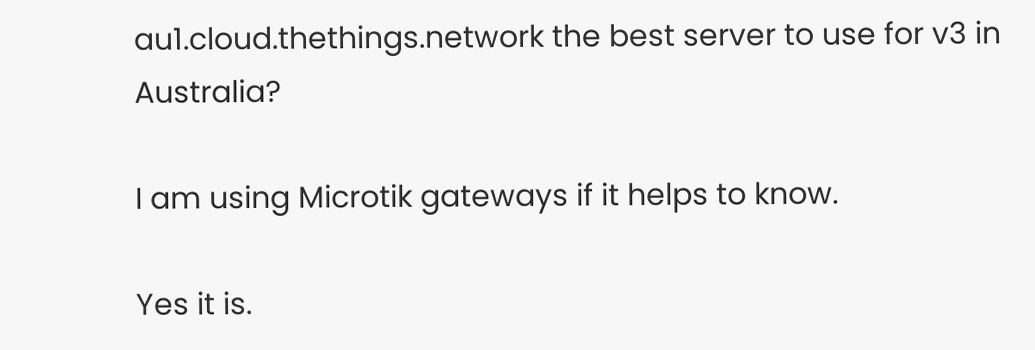au1.cloud.thethings.network the best server to use for v3 in Australia?

I am using Microtik gateways if it helps to know.

Yes it is.